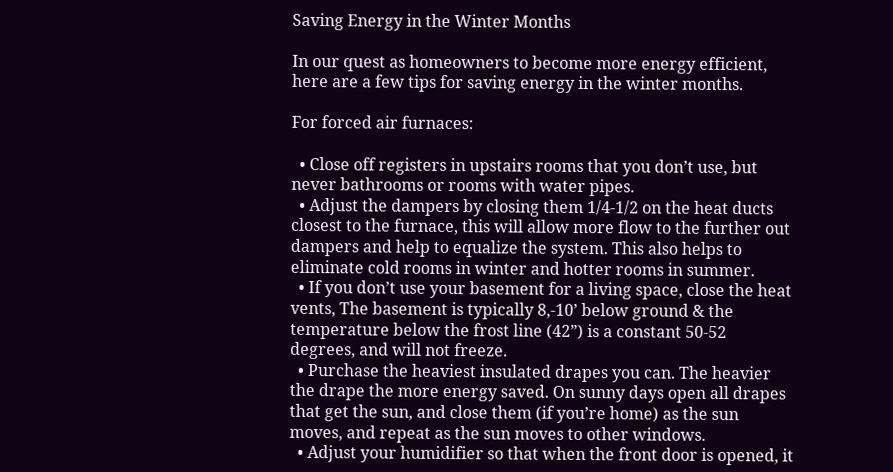Saving Energy in the Winter Months

In our quest as homeowners to become more energy efficient, here are a few tips for saving energy in the winter months.

For forced air furnaces:

  • Close off registers in upstairs rooms that you don’t use, but never bathrooms or rooms with water pipes.
  • Adjust the dampers by closing them 1/4-1/2 on the heat ducts closest to the furnace, this will allow more flow to the further out dampers and help to equalize the system. This also helps to eliminate cold rooms in winter and hotter rooms in summer.
  • If you don’t use your basement for a living space, close the heat vents, The basement is typically 8,-10’ below ground & the temperature below the frost line (42”) is a constant 50-52 degrees, and will not freeze.
  • Purchase the heaviest insulated drapes you can. The heavier the drape the more energy saved. On sunny days open all drapes that get the sun, and close them (if you’re home) as the sun moves, and repeat as the sun moves to other windows.
  • Adjust your humidifier so that when the front door is opened, it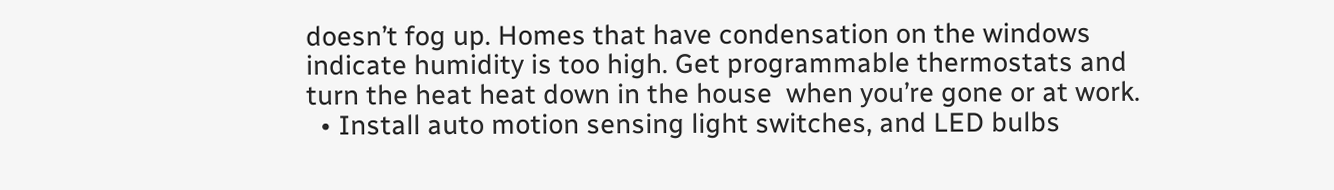doesn’t fog up. Homes that have condensation on the windows indicate humidity is too high. Get programmable thermostats and turn the heat heat down in the house  when you’re gone or at work.
  • Install auto motion sensing light switches, and LED bulbs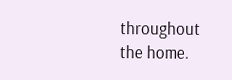throughout the home.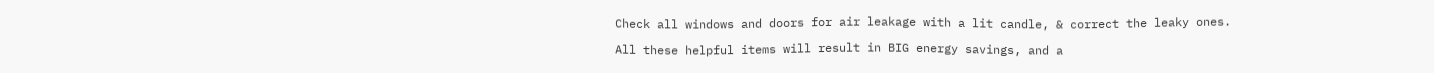Check all windows and doors for air leakage with a lit candle, & correct the leaky ones.

All these helpful items will result in BIG energy savings, and a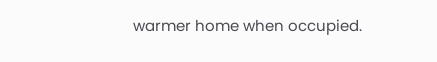warmer home when occupied.